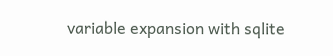variable expansion with sqlite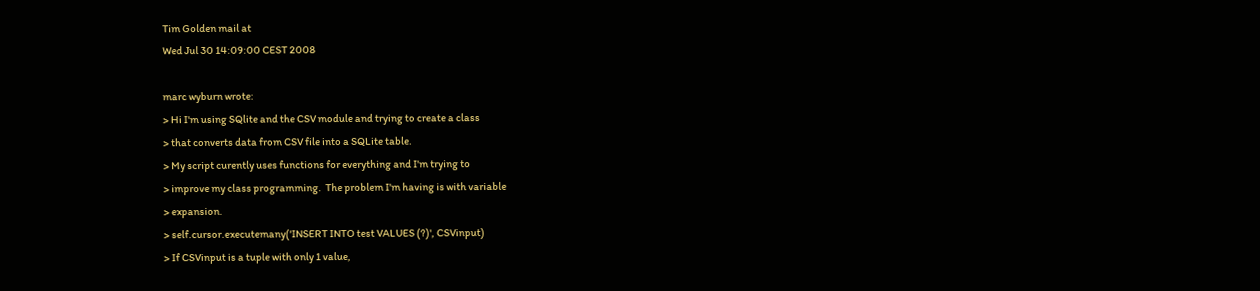Tim Golden mail at
Wed Jul 30 14:09:00 CEST 2008

marc wyburn wrote:
> Hi I'm using SQlite and the CSV module and trying to create a class
> that converts data from CSV file into a SQLite table.
> My script curently uses functions for everything and I'm trying to
> improve my class programming.  The problem I'm having is with variable
> expansion.
> self.cursor.executemany('INSERT INTO test VALUES (?)', CSVinput)
> If CSVinput is a tuple with only 1 value,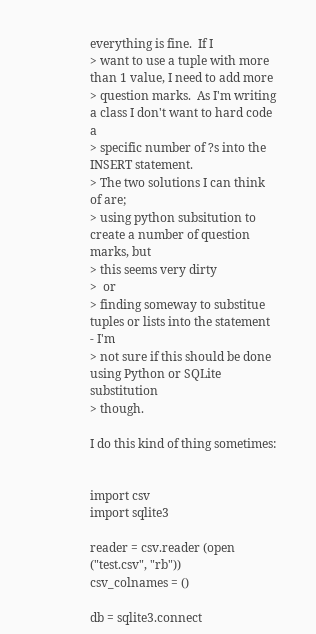everything is fine.  If I
> want to use a tuple with more than 1 value, I need to add more
> question marks.  As I'm writing a class I don't want to hard code a
> specific number of ?s into the INSERT statement.
> The two solutions I can think of are;
> using python subsitution to create a number of question marks, but
> this seems very dirty
>  or
> finding someway to substitue tuples or lists into the statement - I'm
> not sure if this should be done using Python or SQLite substitution
> though.

I do this kind of thing sometimes:


import csv
import sqlite3

reader = csv.reader (open ("test.csv", "rb"))
csv_colnames = ()

db = sqlite3.connect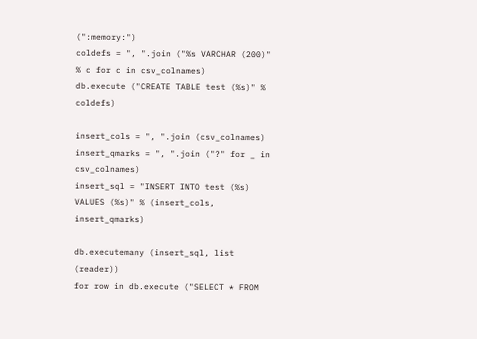(":memory:")
coldefs = ", ".join ("%s VARCHAR (200)" % c for c in csv_colnames)
db.execute ("CREATE TABLE test (%s)" % coldefs)

insert_cols = ", ".join (csv_colnames)
insert_qmarks = ", ".join ("?" for _ in csv_colnames)
insert_sql = "INSERT INTO test (%s) VALUES (%s)" % (insert_cols, insert_qmarks)

db.executemany (insert_sql, list (reader))
for row in db.execute ("SELECT * FROM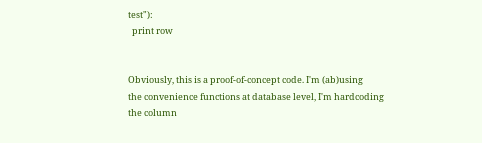test"):
  print row


Obviously, this is a proof-of-concept code. I'm (ab)using
the convenience functions at database level, I'm hardcoding
the column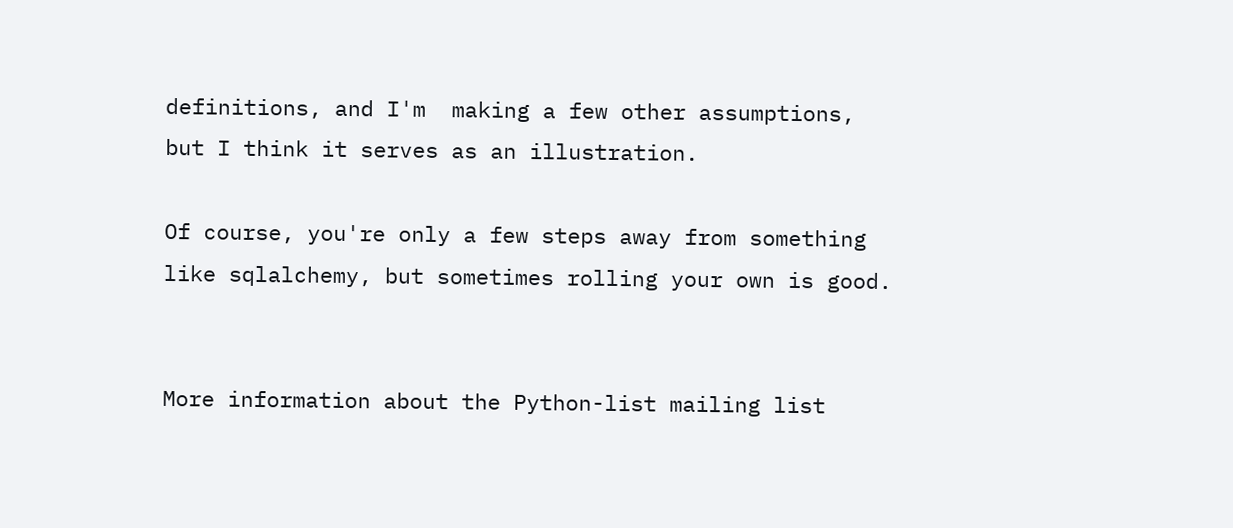definitions, and I'm  making a few other assumptions,
but I think it serves as an illustration.

Of course, you're only a few steps away from something
like sqlalchemy, but sometimes rolling your own is good.


More information about the Python-list mailing list